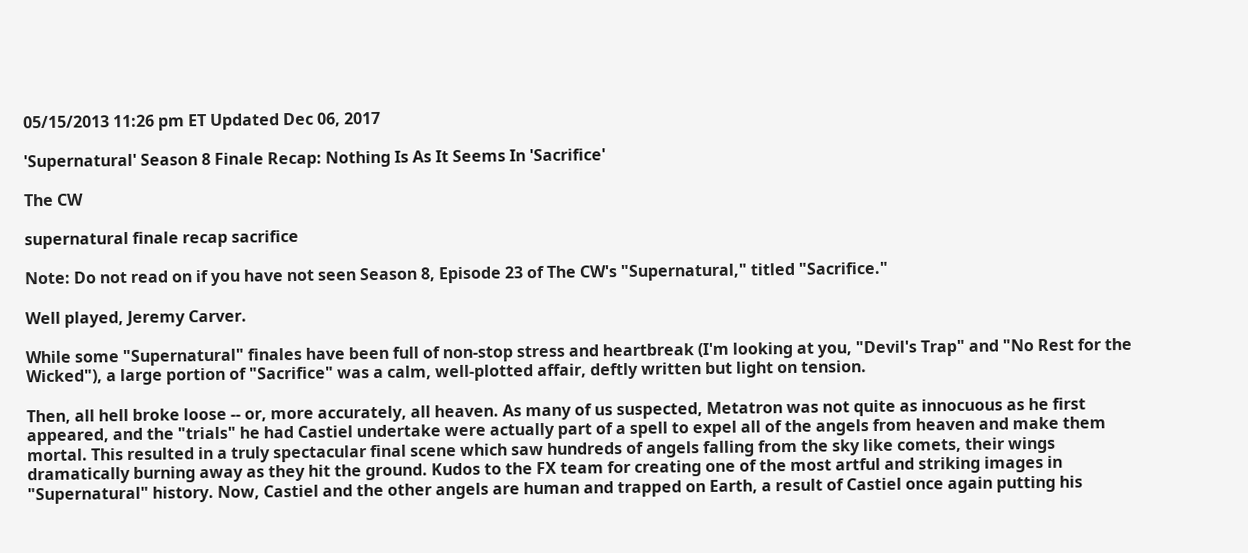05/15/2013 11:26 pm ET Updated Dec 06, 2017

'Supernatural' Season 8 Finale Recap: Nothing Is As It Seems In 'Sacrifice'

The CW

supernatural finale recap sacrifice

Note: Do not read on if you have not seen Season 8, Episode 23 of The CW's "Supernatural," titled "Sacrifice."

Well played, Jeremy Carver.

While some "Supernatural" finales have been full of non-stop stress and heartbreak (I'm looking at you, "Devil's Trap" and "No Rest for the Wicked"), a large portion of "Sacrifice" was a calm, well-plotted affair, deftly written but light on tension.

Then, all hell broke loose -- or, more accurately, all heaven. As many of us suspected, Metatron was not quite as innocuous as he first appeared, and the "trials" he had Castiel undertake were actually part of a spell to expel all of the angels from heaven and make them mortal. This resulted in a truly spectacular final scene which saw hundreds of angels falling from the sky like comets, their wings dramatically burning away as they hit the ground. Kudos to the FX team for creating one of the most artful and striking images in "Supernatural" history. Now, Castiel and the other angels are human and trapped on Earth, a result of Castiel once again putting his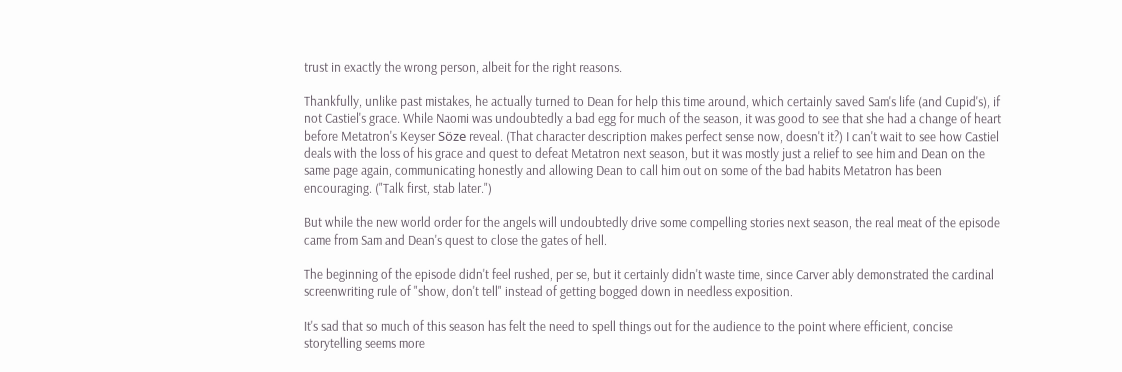trust in exactly the wrong person, albeit for the right reasons.

Thankfully, unlike past mistakes, he actually turned to Dean for help this time around, which certainly saved Sam's life (and Cupid's), if not Castiel's grace. While Naomi was undoubtedly a bad egg for much of the season, it was good to see that she had a change of heart before Metatron's Keyser Söze reveal. (That character description makes perfect sense now, doesn't it?) I can't wait to see how Castiel deals with the loss of his grace and quest to defeat Metatron next season, but it was mostly just a relief to see him and Dean on the same page again, communicating honestly and allowing Dean to call him out on some of the bad habits Metatron has been encouraging. ("Talk first, stab later.")

But while the new world order for the angels will undoubtedly drive some compelling stories next season, the real meat of the episode came from Sam and Dean's quest to close the gates of hell.

The beginning of the episode didn't feel rushed, per se, but it certainly didn't waste time, since Carver ably demonstrated the cardinal screenwriting rule of "show, don't tell" instead of getting bogged down in needless exposition.

It's sad that so much of this season has felt the need to spell things out for the audience to the point where efficient, concise storytelling seems more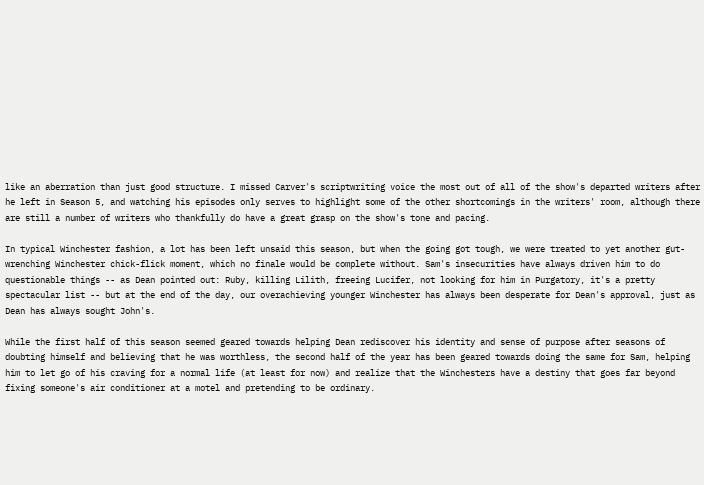like an aberration than just good structure. I missed Carver's scriptwriting voice the most out of all of the show's departed writers after he left in Season 5, and watching his episodes only serves to highlight some of the other shortcomings in the writers' room, although there are still a number of writers who thankfully do have a great grasp on the show's tone and pacing.

In typical Winchester fashion, a lot has been left unsaid this season, but when the going got tough, we were treated to yet another gut-wrenching Winchester chick-flick moment, which no finale would be complete without. Sam's insecurities have always driven him to do questionable things -- as Dean pointed out: Ruby, killing Lilith, freeing Lucifer, not looking for him in Purgatory, it's a pretty spectacular list -- but at the end of the day, our overachieving younger Winchester has always been desperate for Dean's approval, just as Dean has always sought John's.

While the first half of this season seemed geared towards helping Dean rediscover his identity and sense of purpose after seasons of doubting himself and believing that he was worthless, the second half of the year has been geared towards doing the same for Sam, helping him to let go of his craving for a normal life (at least for now) and realize that the Winchesters have a destiny that goes far beyond fixing someone's air conditioner at a motel and pretending to be ordinary.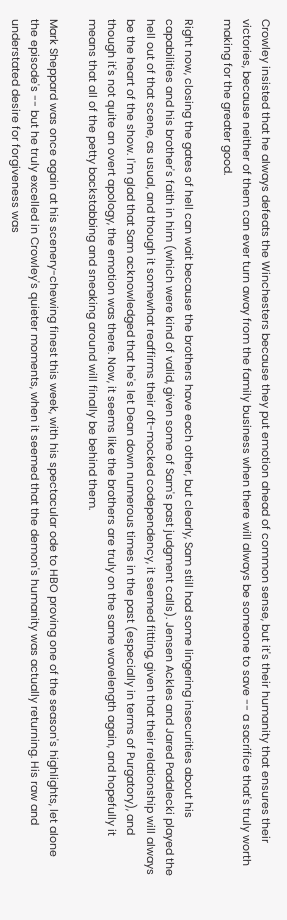Crowley insisted that he always defeats the Winchesters because they put emotion ahead of common sense, but it's their humanity that ensures their victories, because neither of them can ever turn away from the family business when there will always be someone to save -- a sacrifice that's truly worth making for the greater good.

Right now, closing the gates of hell can wait because the brothers have each other, but clearly, Sam still had some lingering insecurities about his capabilities and his brother's faith in him (which were kind of valid, given some of Sam's past judgment calls). Jensen Ackles and Jared Padalecki played the hell out of that scene, as usual, and though it somewhat reaffirms their oft-mocked codependency, it seemed fitting, given that their relationship will always be the heart of the show. I'm glad that Sam acknowledged that he's let Dean down numerous times in the past (especially in terms of Purgatory), and though it's not quite an overt apology, the emotion was there. Now, it seems like the brothers are truly on the same wavelength again, and hopefully it means that all of the petty backstabbing and sneaking around will finally be behind them.

Mark Sheppard was once again at his scenery-chewing finest this week, with his spectacular ode to HBO proving one of the season's highlights, let alone the episode's -- but he truly excelled in Crowley's quieter moments, when it seemed that the demon's humanity was actually returning. His raw and understated desire for forgiveness was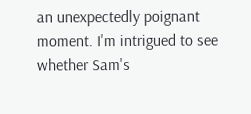an unexpectedly poignant moment. I'm intrigued to see whether Sam's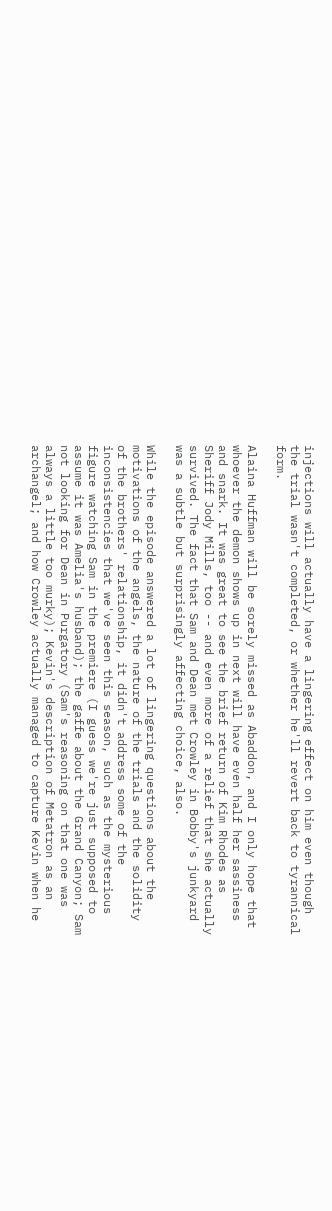injections will actually have a lingering effect on him even though the trial wasn't completed, or whether he'll revert back to tyrannical form.

Alaina Huffman will be sorely missed as Abaddon, and I only hope that whoever the demon shows up in next will have even half her sassiness and snark. It was great to see the brief return of Kim Rhodes as Sheriff Jody Mills, too -- and even more of a relief that she actually survived. The fact that Sam and Dean met Crowley in Bobby's junkyard was a subtle but surprisingly affecting choice, also.

While the episode answered a lot of lingering questions about the motivations of the angels, the nature of the trials and the solidity of the brothers' relationship, it didn't address some of the inconsistencies that we've seen this season, such as the mysterious figure watching Sam in the premiere (I guess we're just supposed to assume it was Amelia's husband); the gaffe about the Grand Canyon; Sam not looking for Dean in Purgatory (Sam's reasoning on that one was always a little too murky); Kevin's description of Metatron as an archangel; and how Crowley actually managed to capture Kevin when he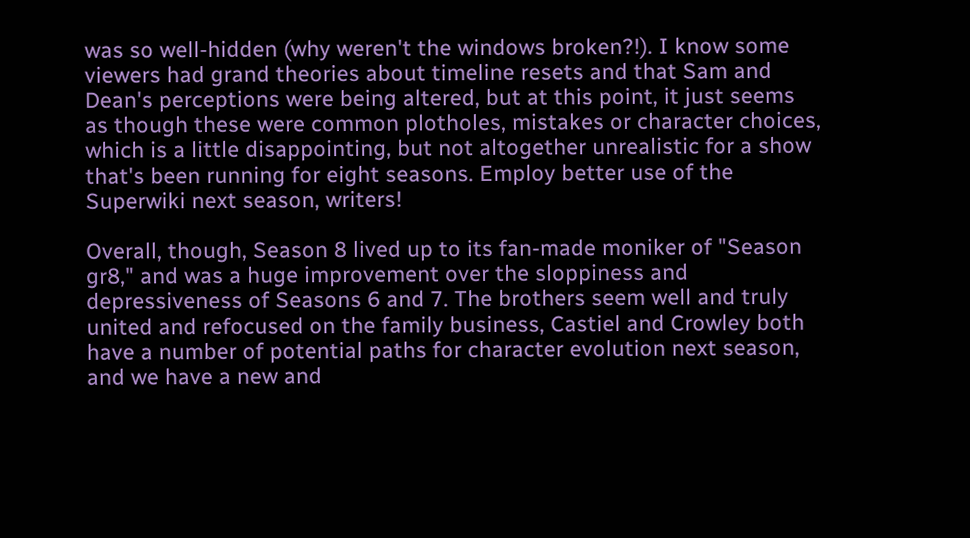was so well-hidden (why weren't the windows broken?!). I know some viewers had grand theories about timeline resets and that Sam and Dean's perceptions were being altered, but at this point, it just seems as though these were common plotholes, mistakes or character choices, which is a little disappointing, but not altogether unrealistic for a show that's been running for eight seasons. Employ better use of the Superwiki next season, writers!

Overall, though, Season 8 lived up to its fan-made moniker of "Season gr8," and was a huge improvement over the sloppiness and depressiveness of Seasons 6 and 7. The brothers seem well and truly united and refocused on the family business, Castiel and Crowley both have a number of potential paths for character evolution next season, and we have a new and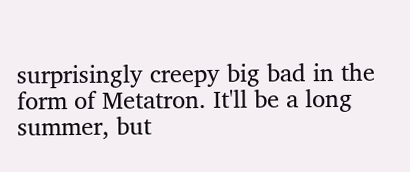surprisingly creepy big bad in the form of Metatron. It'll be a long summer, but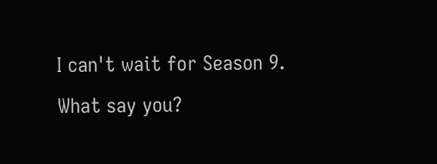I can't wait for Season 9. What say you?